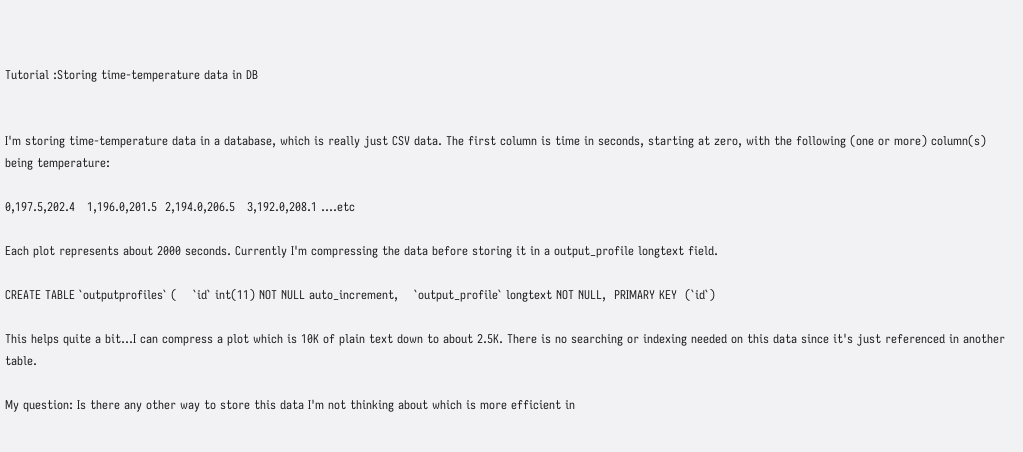Tutorial :Storing time-temperature data in DB


I'm storing time-temperature data in a database, which is really just CSV data. The first column is time in seconds, starting at zero, with the following (one or more) column(s) being temperature:

0,197.5,202.4   1,196.0,201.5  2,194.0,206.5   3,192.0,208.1 ....etc

Each plot represents about 2000 seconds. Currently I'm compressing the data before storing it in a output_profile longtext field.

CREATE TABLE `outputprofiles` (    `id` int(11) NOT NULL auto_increment,    `output_profile` longtext NOT NULL,  PRIMARY KEY  (`id`)

This helps quite a bit...I can compress a plot which is 10K of plain text down to about 2.5K. There is no searching or indexing needed on this data since it's just referenced in another table.

My question: Is there any other way to store this data I'm not thinking about which is more efficient in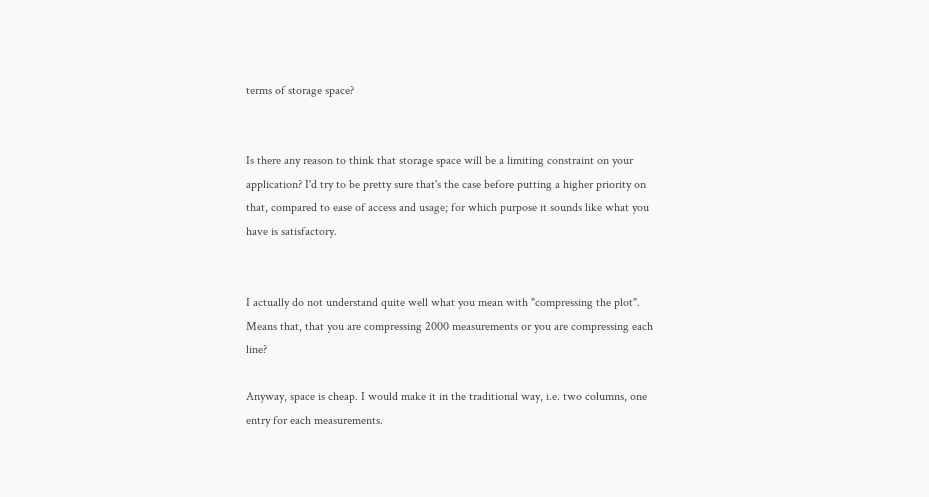terms of storage space?


Is there any reason to think that storage space will be a limiting constraint on your application? I'd try to be pretty sure that's the case before putting a higher priority on that, compared to ease of access and usage; for which purpose it sounds like what you have is satisfactory.


I actually do not understand quite well what you mean with "compressing the plot". Means that, that you are compressing 2000 measurements or you are compressing each line?

Anyway, space is cheap. I would make it in the traditional way, i.e. two columns, one entry for each measurements.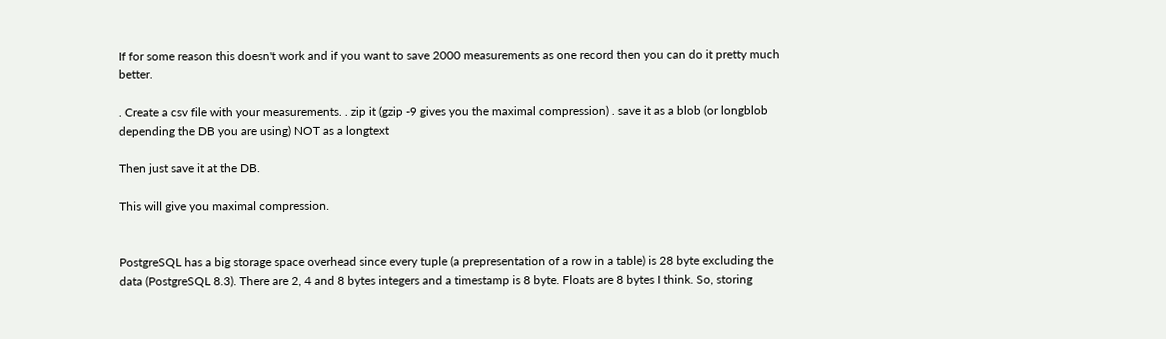If for some reason this doesn't work and if you want to save 2000 measurements as one record then you can do it pretty much better.

. Create a csv file with your measurements. . zip it (gzip -9 gives you the maximal compression) . save it as a blob (or longblob depending the DB you are using) NOT as a longtext

Then just save it at the DB.

This will give you maximal compression.


PostgreSQL has a big storage space overhead since every tuple (a prepresentation of a row in a table) is 28 byte excluding the data (PostgreSQL 8.3). There are 2, 4 and 8 bytes integers and a timestamp is 8 byte. Floats are 8 bytes I think. So, storing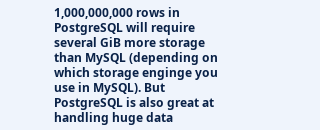1,000,000,000 rows in PostgreSQL will require several GiB more storage than MySQL (depending on which storage enginge you use in MySQL). But PostgreSQL is also great at handling huge data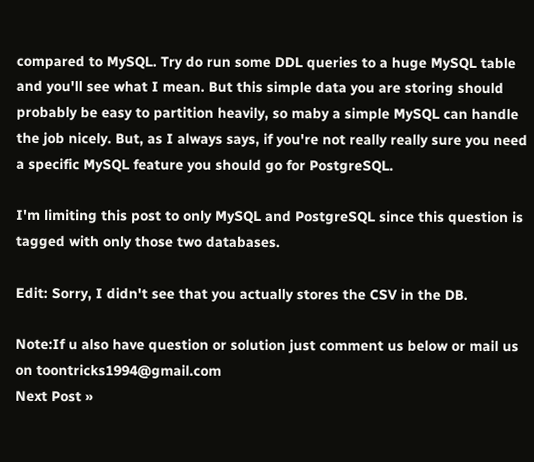compared to MySQL. Try do run some DDL queries to a huge MySQL table and you'll see what I mean. But this simple data you are storing should probably be easy to partition heavily, so maby a simple MySQL can handle the job nicely. But, as I always says, if you're not really really sure you need a specific MySQL feature you should go for PostgreSQL.

I'm limiting this post to only MySQL and PostgreSQL since this question is tagged with only those two databases.

Edit: Sorry, I didn't see that you actually stores the CSV in the DB.

Note:If u also have question or solution just comment us below or mail us on toontricks1994@gmail.com
Next Post »